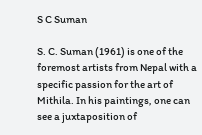S C Suman

S. C. Suman (1961) is one of the foremost artists from Nepal with a specific passion for the art of Mithila. In his paintings, one can see a juxtaposition of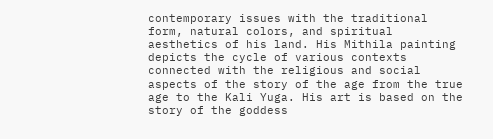contemporary issues with the traditional form, natural colors, and spiritual aesthetics of his land. His Mithila painting depicts the cycle of various contexts connected with the religious and social aspects of the story of the age from the true age to the Kali Yuga. His art is based on the story of the goddess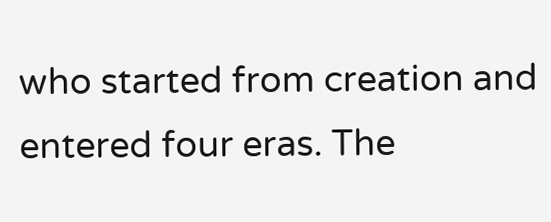who started from creation and entered four eras. The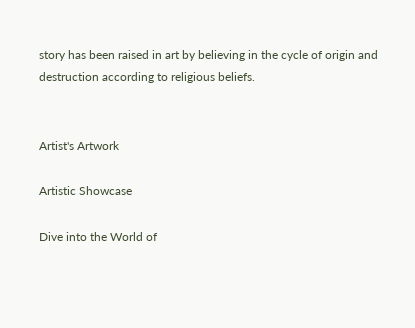story has been raised in art by believing in the cycle of origin and destruction according to religious beliefs.


Artist's Artwork

Artistic Showcase

Dive into the World of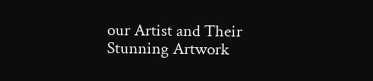our Artist and Their Stunning Artwork